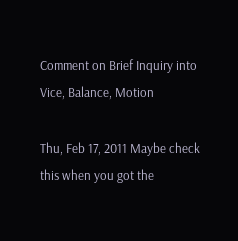Comment on Brief Inquiry into Vice, Balance, Motion

Thu, Feb 17, 2011 Maybe check this when you got the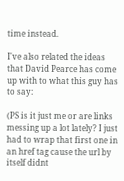time instead.

I've also related the ideas that David Pearce has come up with to what this guy has to say:

(PS is it just me or are links messing up a lot lately? I just had to wrap that first one in an href tag cause the url by itself didnt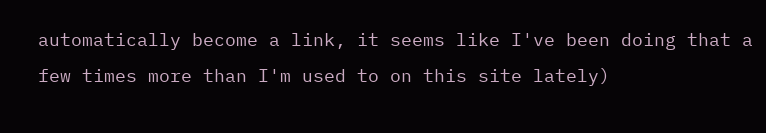automatically become a link, it seems like I've been doing that a few times more than I'm used to on this site lately)